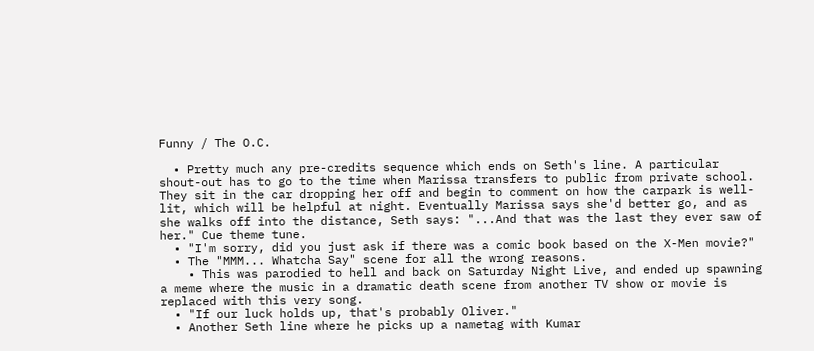Funny / The O.C.

  • Pretty much any pre-credits sequence which ends on Seth's line. A particular shout-out has to go to the time when Marissa transfers to public from private school. They sit in the car dropping her off and begin to comment on how the carpark is well-lit, which will be helpful at night. Eventually Marissa says she'd better go, and as she walks off into the distance, Seth says: "...And that was the last they ever saw of her." Cue theme tune.
  • "I'm sorry, did you just ask if there was a comic book based on the X-Men movie?"
  • The "MMM... Whatcha Say" scene for all the wrong reasons.
    • This was parodied to hell and back on Saturday Night Live, and ended up spawning a meme where the music in a dramatic death scene from another TV show or movie is replaced with this very song.
  • "If our luck holds up, that's probably Oliver."
  • Another Seth line where he picks up a nametag with Kumar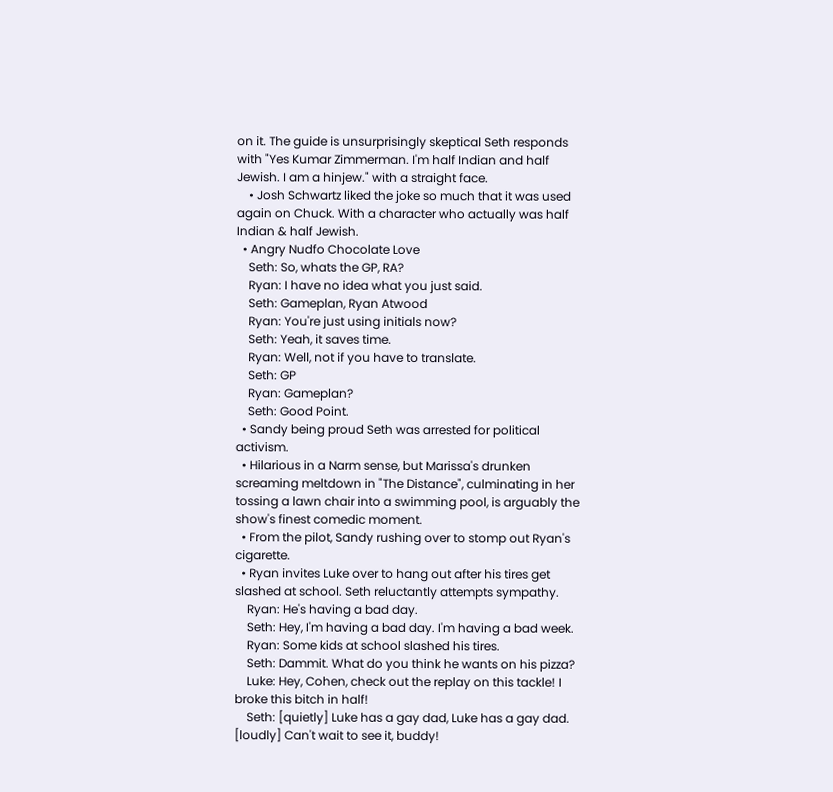on it. The guide is unsurprisingly skeptical Seth responds with "Yes Kumar Zimmerman. I'm half Indian and half Jewish. I am a hinjew." with a straight face.
    • Josh Schwartz liked the joke so much that it was used again on Chuck. With a character who actually was half Indian & half Jewish.
  • Angry Nudfo Chocolate Love
    Seth: So, whats the GP, RA?
    Ryan: I have no idea what you just said.
    Seth: Gameplan, Ryan Atwood
    Ryan: You're just using initials now?
    Seth: Yeah, it saves time.
    Ryan: Well, not if you have to translate.
    Seth: GP
    Ryan: Gameplan?
    Seth: Good Point.
  • Sandy being proud Seth was arrested for political activism.
  • Hilarious in a Narm sense, but Marissa's drunken screaming meltdown in "The Distance", culminating in her tossing a lawn chair into a swimming pool, is arguably the show's finest comedic moment.
  • From the pilot, Sandy rushing over to stomp out Ryan's cigarette.
  • Ryan invites Luke over to hang out after his tires get slashed at school. Seth reluctantly attempts sympathy.
    Ryan: He's having a bad day.
    Seth: Hey, I'm having a bad day. I'm having a bad week.
    Ryan: Some kids at school slashed his tires.
    Seth: Dammit. What do you think he wants on his pizza?
    Luke: Hey, Cohen, check out the replay on this tackle! I broke this bitch in half!
    Seth: [quietly] Luke has a gay dad, Luke has a gay dad. [loudly] Can't wait to see it, buddy!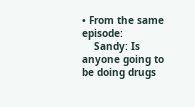• From the same episode:
    Sandy: Is anyone going to be doing drugs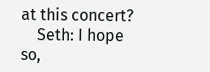at this concert?
    Seth: I hope so,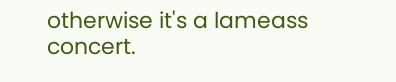otherwise it's a lameass concert.